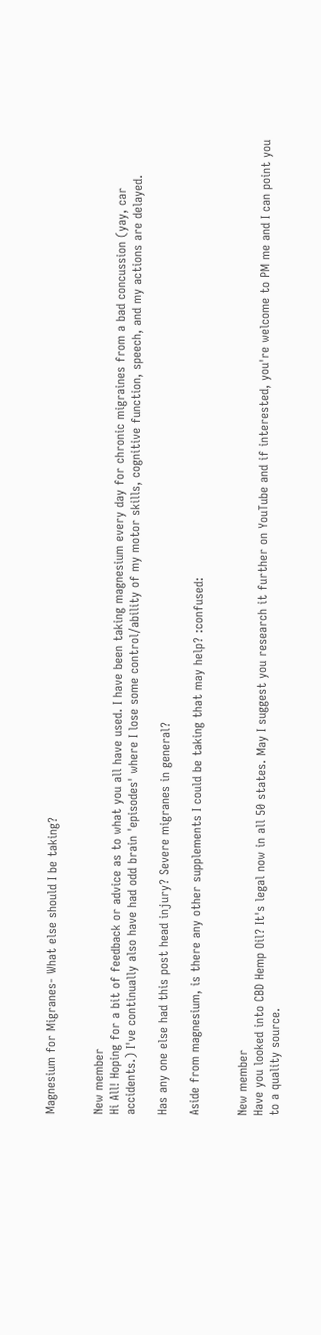Magnesium for Migranes- What else should I be taking?


New member
Hi All! Hoping for a bit of feedback or advice as to what you all have used. I have been taking magnesium every day for chronic migraines from a bad concussion (yay, car accidents.) I've continually also have had odd brain 'episodes' where I lose some control/ability of my motor skills, cognitive function, speech, and my actions are delayed.

Has any one else had this post head injury? Severe migranes in general?

Aside from magnesium, is there any other supplements I could be taking that may help? :confused:


New member
Have you looked into CBD Hemp Oil? It's legal now in all 50 states. May I suggest you research it further on YouTube and if interested, you're welcome to PM me and I can point you to a quality source.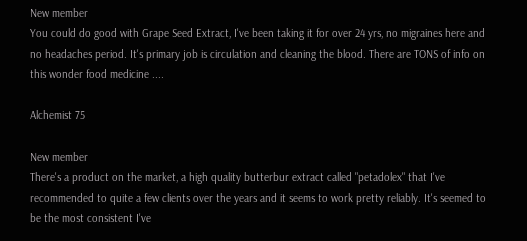New member
You could do good with Grape Seed Extract, I've been taking it for over 24 yrs, no migraines here and no headaches period. It's primary job is circulation and cleaning the blood. There are TONS of info on this wonder food medicine ....

Alchemist 75

New member
There's a product on the market, a high quality butterbur extract called "petadolex" that I've recommended to quite a few clients over the years and it seems to work pretty reliably. It's seemed to be the most consistent I've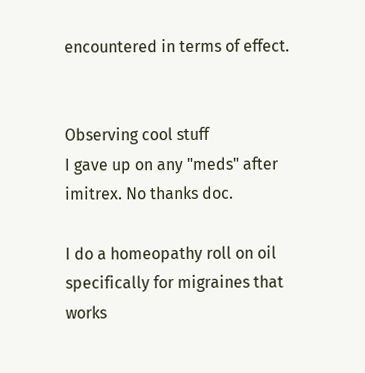encountered in terms of effect.


Observing cool stuff
I gave up on any "meds" after imitrex. No thanks doc.

I do a homeopathy roll on oil specifically for migraines that works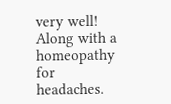very well! Along with a homeopathy for headaches.